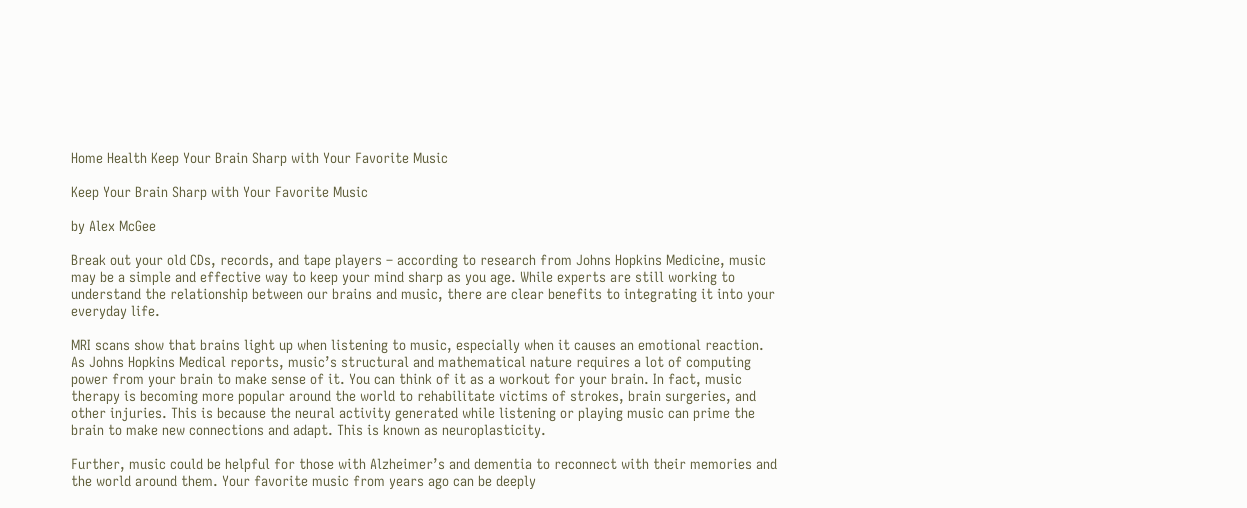Home Health Keep Your Brain Sharp with Your Favorite Music

Keep Your Brain Sharp with Your Favorite Music

by Alex McGee

Break out your old CDs, records, and tape players – according to research from Johns Hopkins Medicine, music may be a simple and effective way to keep your mind sharp as you age. While experts are still working to understand the relationship between our brains and music, there are clear benefits to integrating it into your everyday life.

MRI scans show that brains light up when listening to music, especially when it causes an emotional reaction. As Johns Hopkins Medical reports, music’s structural and mathematical nature requires a lot of computing power from your brain to make sense of it. You can think of it as a workout for your brain. In fact, music therapy is becoming more popular around the world to rehabilitate victims of strokes, brain surgeries, and other injuries. This is because the neural activity generated while listening or playing music can prime the brain to make new connections and adapt. This is known as neuroplasticity.

Further, music could be helpful for those with Alzheimer’s and dementia to reconnect with their memories and the world around them. Your favorite music from years ago can be deeply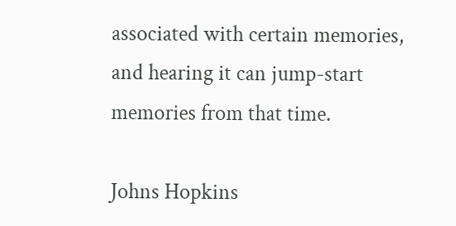associated with certain memories, and hearing it can jump-start memories from that time.

Johns Hopkins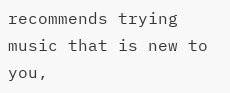recommends trying music that is new to you,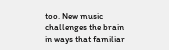too. New music challenges the brain in ways that familiar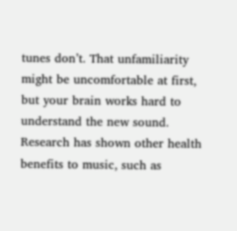tunes don’t. That unfamiliarity might be uncomfortable at first, but your brain works hard to understand the new sound. Research has shown other health benefits to music, such as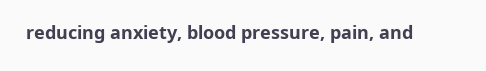reducing anxiety, blood pressure, pain, and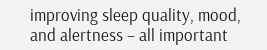improving sleep quality, mood, and alertness – all important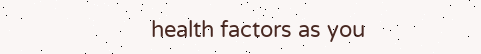health factors as you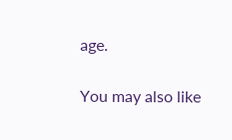age.

You may also like